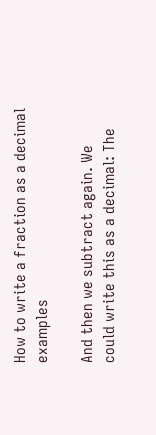How to write a fraction as a decimal examples

And then we subtract again. We could write this as a decimal: The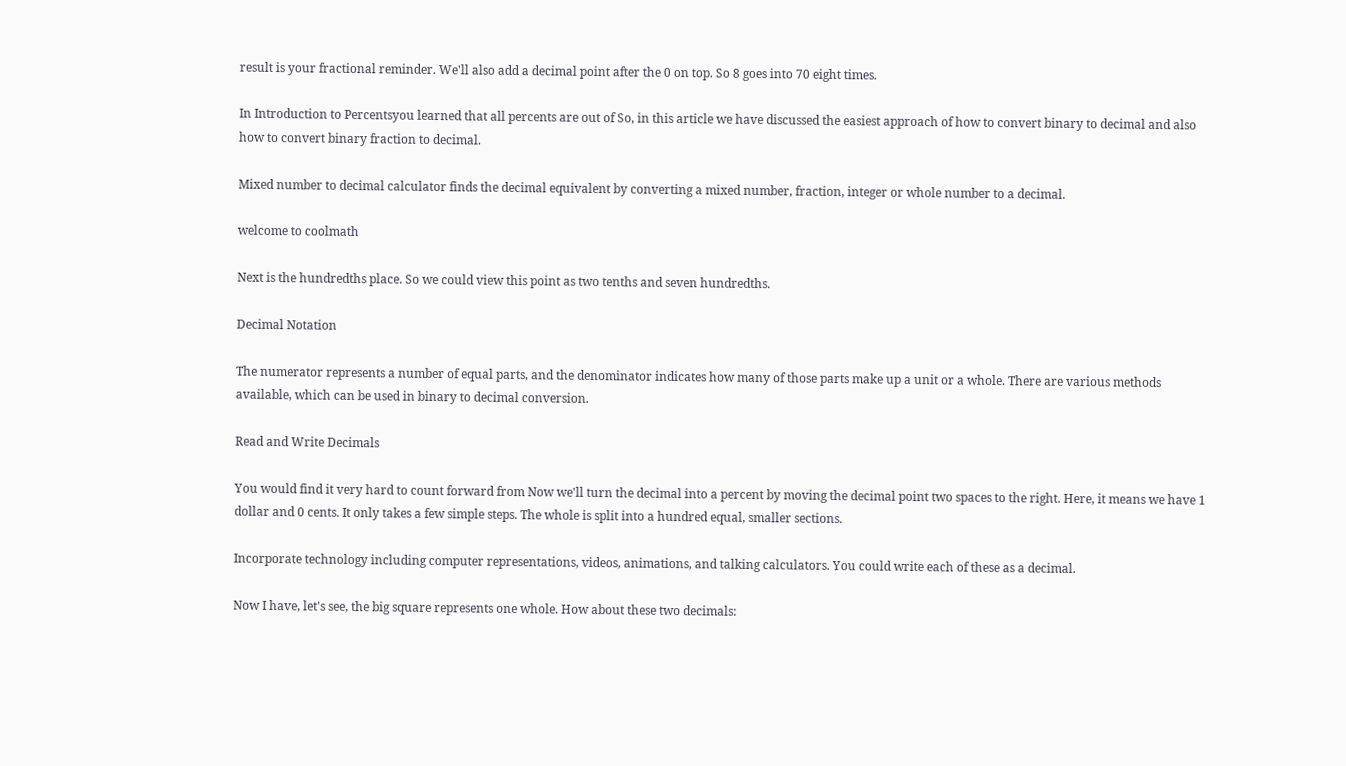result is your fractional reminder. We'll also add a decimal point after the 0 on top. So 8 goes into 70 eight times.

In Introduction to Percentsyou learned that all percents are out of So, in this article we have discussed the easiest approach of how to convert binary to decimal and also how to convert binary fraction to decimal.

Mixed number to decimal calculator finds the decimal equivalent by converting a mixed number, fraction, integer or whole number to a decimal.

welcome to coolmath

Next is the hundredths place. So we could view this point as two tenths and seven hundredths.

Decimal Notation

The numerator represents a number of equal parts, and the denominator indicates how many of those parts make up a unit or a whole. There are various methods available, which can be used in binary to decimal conversion.

Read and Write Decimals

You would find it very hard to count forward from Now we'll turn the decimal into a percent by moving the decimal point two spaces to the right. Here, it means we have 1 dollar and 0 cents. It only takes a few simple steps. The whole is split into a hundred equal, smaller sections.

Incorporate technology including computer representations, videos, animations, and talking calculators. You could write each of these as a decimal.

Now I have, let's see, the big square represents one whole. How about these two decimals: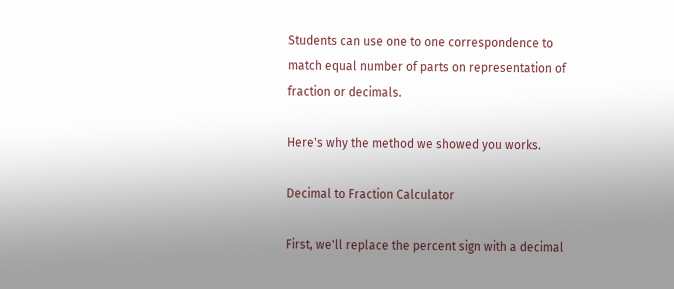Students can use one to one correspondence to match equal number of parts on representation of fraction or decimals.

Here's why the method we showed you works.

Decimal to Fraction Calculator

First, we'll replace the percent sign with a decimal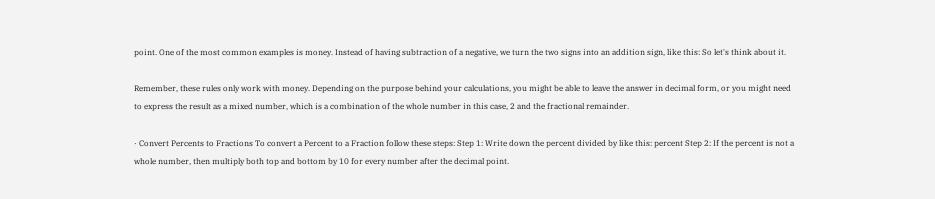point. One of the most common examples is money. Instead of having subtraction of a negative, we turn the two signs into an addition sign, like this: So let's think about it.

Remember, these rules only work with money. Depending on the purpose behind your calculations, you might be able to leave the answer in decimal form, or you might need to express the result as a mixed number, which is a combination of the whole number in this case, 2 and the fractional remainder.

· Convert Percents to Fractions To convert a Percent to a Fraction follow these steps: Step 1: Write down the percent divided by like this: percent Step 2: If the percent is not a whole number, then multiply both top and bottom by 10 for every number after the decimal point.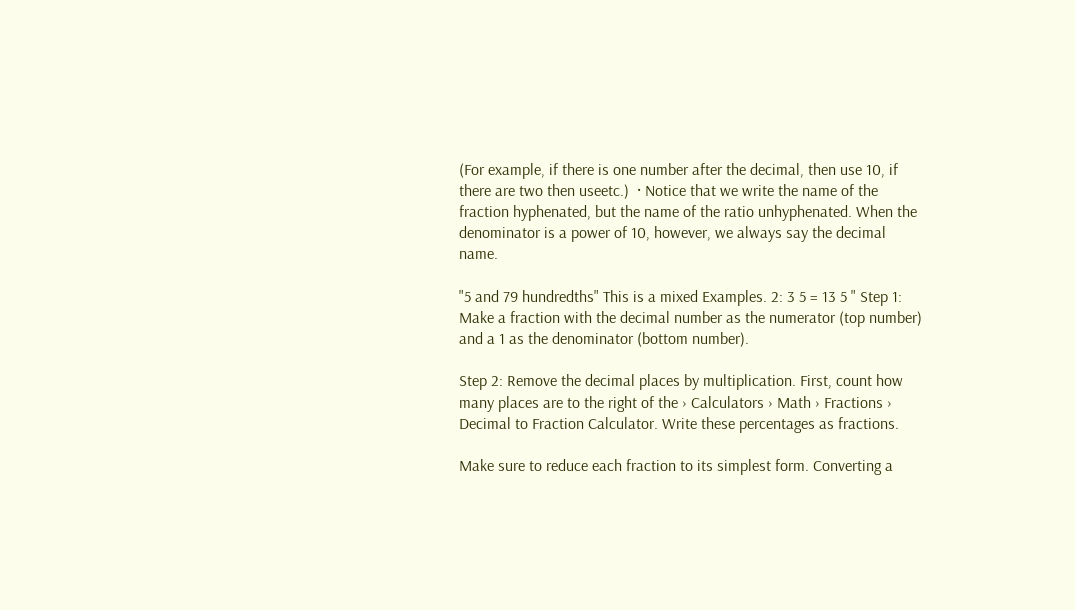(For example, if there is one number after the decimal, then use 10, if there are two then useetc.)  · Notice that we write the name of the fraction hyphenated, but the name of the ratio unhyphenated. When the denominator is a power of 10, however, we always say the decimal name.

"5 and 79 hundredths" This is a mixed Examples. 2: 3 5 = 13 5 " Step 1: Make a fraction with the decimal number as the numerator (top number) and a 1 as the denominator (bottom number).

Step 2: Remove the decimal places by multiplication. First, count how many places are to the right of the › Calculators › Math › Fractions › Decimal to Fraction Calculator. Write these percentages as fractions.

Make sure to reduce each fraction to its simplest form. Converting a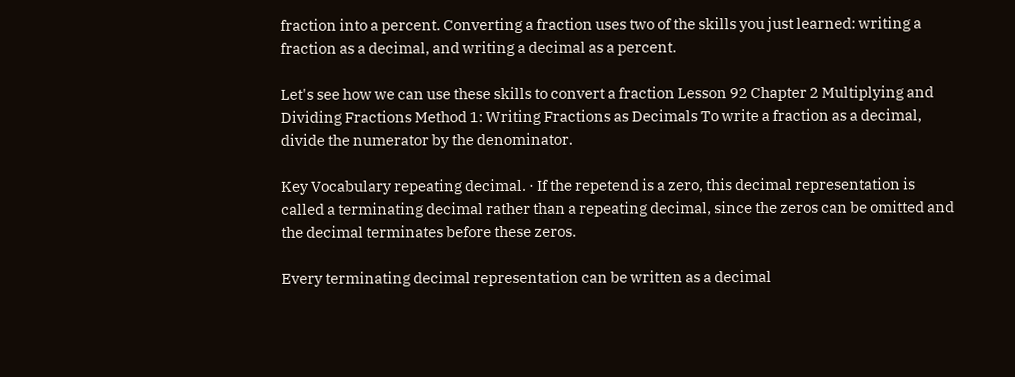fraction into a percent. Converting a fraction uses two of the skills you just learned: writing a fraction as a decimal, and writing a decimal as a percent.

Let's see how we can use these skills to convert a fraction Lesson 92 Chapter 2 Multiplying and Dividing Fractions Method 1: Writing Fractions as Decimals To write a fraction as a decimal, divide the numerator by the denominator.

Key Vocabulary repeating decimal. · If the repetend is a zero, this decimal representation is called a terminating decimal rather than a repeating decimal, since the zeros can be omitted and the decimal terminates before these zeros.

Every terminating decimal representation can be written as a decimal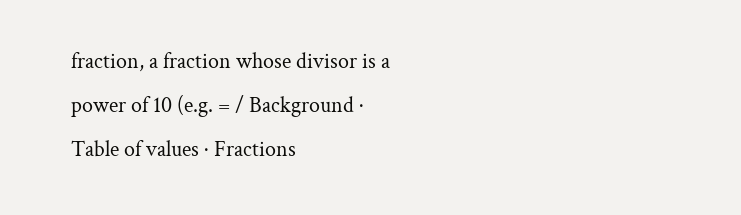fraction, a fraction whose divisor is a power of 10 (e.g. = / Background · Table of values · Fractions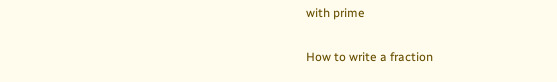with prime

How to write a fraction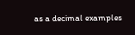as a decimal examples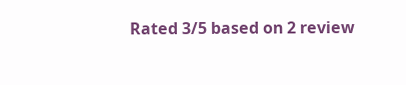Rated 3/5 based on 2 review